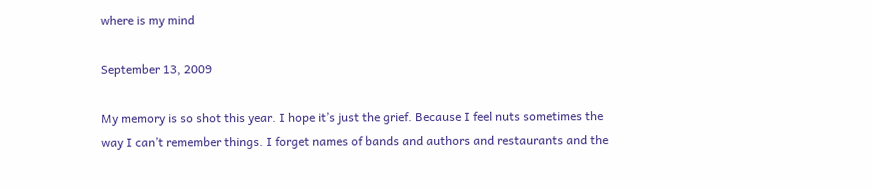where is my mind

September 13, 2009

My memory is so shot this year. I hope it’s just the grief. Because I feel nuts sometimes the way I can’t remember things. I forget names of bands and authors and restaurants and the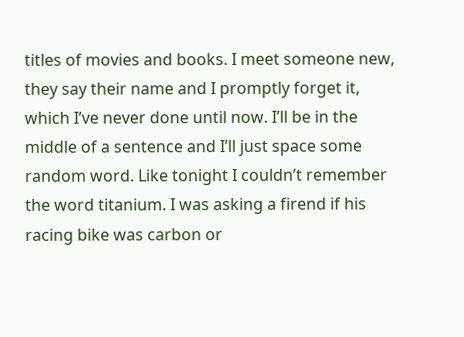titles of movies and books. I meet someone new, they say their name and I promptly forget it, which I’ve never done until now. I’ll be in the middle of a sentence and I’ll just space some random word. Like tonight I couldn’t remember the word titanium. I was asking a firend if his racing bike was carbon or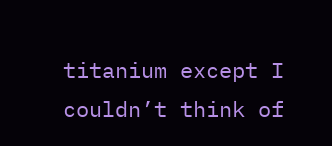titanium except I couldn’t think of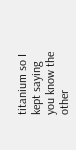titanium so I kept saying you know the other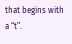that begins with a “t”.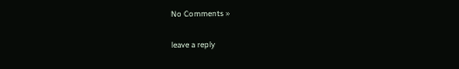No Comments »

leave a reply